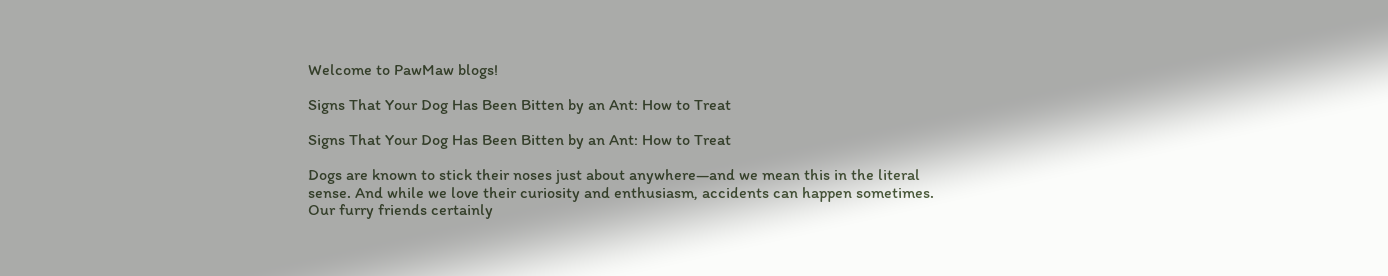Welcome to PawMaw blogs!

Signs That Your Dog Has Been Bitten by an Ant: How to Treat

Signs That Your Dog Has Been Bitten by an Ant: How to Treat

Dogs are known to stick their noses just about anywhere—and we mean this in the literal sense. And while we love their curiosity and enthusiasm, accidents can happen sometimes. Our furry friends certainly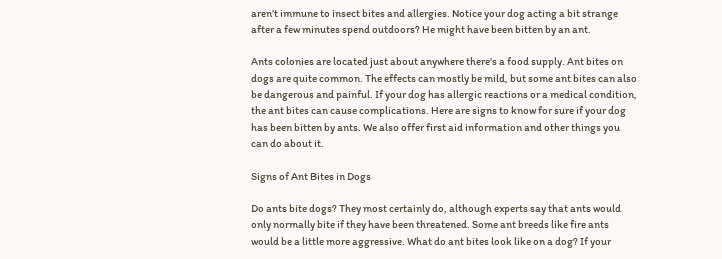aren’t immune to insect bites and allergies. Notice your dog acting a bit strange after a few minutes spend outdoors? He might have been bitten by an ant.

Ants colonies are located just about anywhere there’s a food supply. Ant bites on dogs are quite common. The effects can mostly be mild, but some ant bites can also be dangerous and painful. If your dog has allergic reactions or a medical condition, the ant bites can cause complications. Here are signs to know for sure if your dog has been bitten by ants. We also offer first aid information and other things you can do about it.

Signs of Ant Bites in Dogs

Do ants bite dogs? They most certainly do, although experts say that ants would only normally bite if they have been threatened. Some ant breeds like fire ants would be a little more aggressive. What do ant bites look like on a dog? If your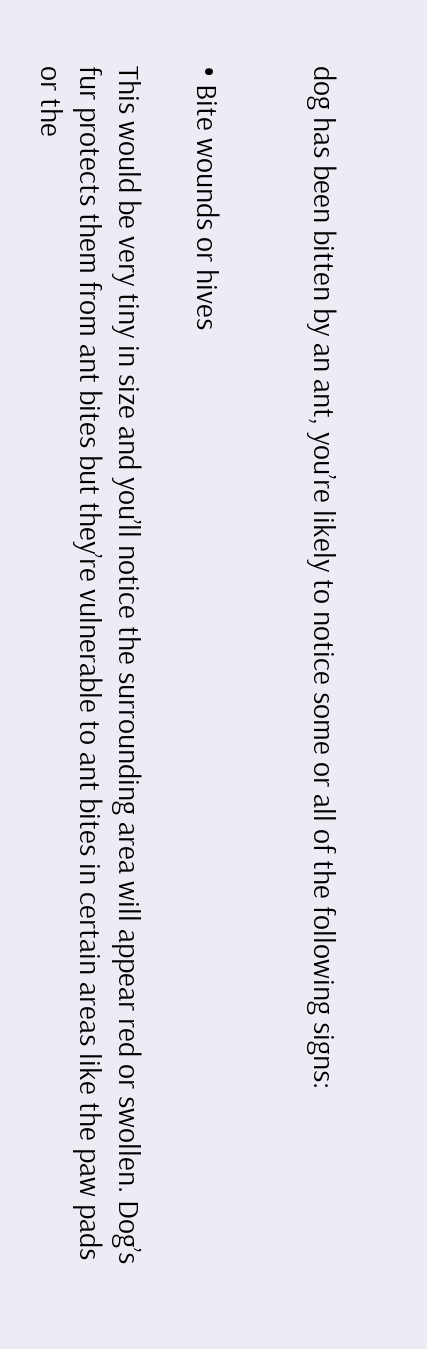dog has been bitten by an ant, you’re likely to notice some or all of the following signs:


• Bite wounds or hives

This would be very tiny in size and you’ll notice the surrounding area will appear red or swollen. Dog’s fur protects them from ant bites but they’re vulnerable to ant bites in certain areas like the paw pads or the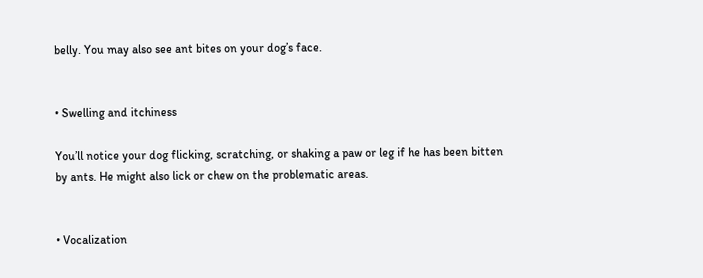belly. You may also see ant bites on your dog’s face.


• Swelling and itchiness

You’ll notice your dog flicking, scratching, or shaking a paw or leg if he has been bitten by ants. He might also lick or chew on the problematic areas.


• Vocalization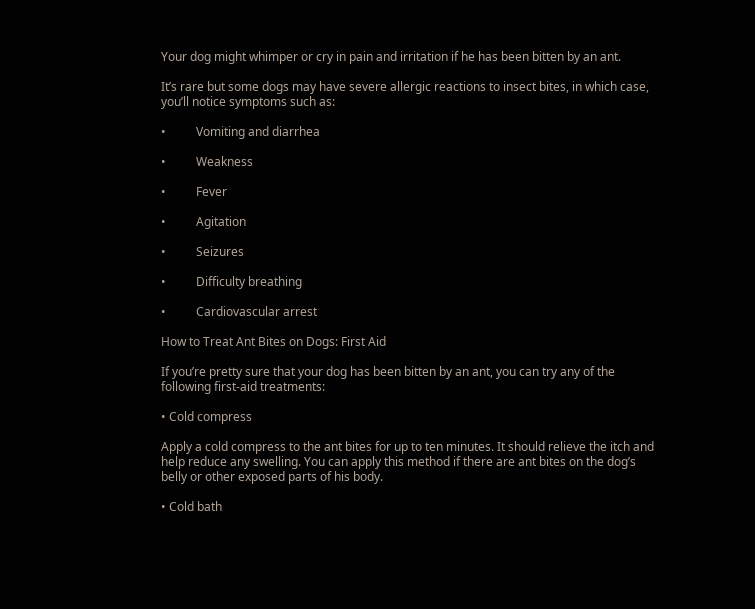Your dog might whimper or cry in pain and irritation if he has been bitten by an ant.

It’s rare but some dogs may have severe allergic reactions to insect bites, in which case, you’ll notice symptoms such as:

•          Vomiting and diarrhea

•          Weakness

•          Fever

•          Agitation

•          Seizures

•          Difficulty breathing

•          Cardiovascular arrest

How to Treat Ant Bites on Dogs: First Aid

If you’re pretty sure that your dog has been bitten by an ant, you can try any of the following first-aid treatments:

• Cold compress

Apply a cold compress to the ant bites for up to ten minutes. It should relieve the itch and help reduce any swelling. You can apply this method if there are ant bites on the dog’s belly or other exposed parts of his body.

• Cold bath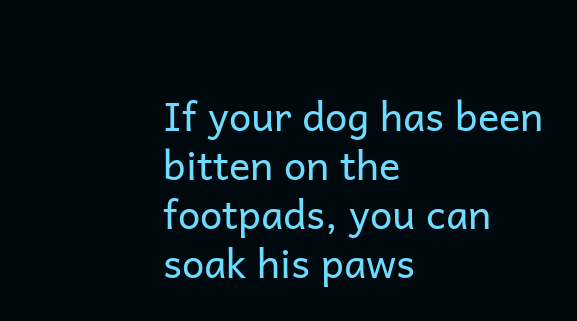If your dog has been bitten on the footpads, you can soak his paws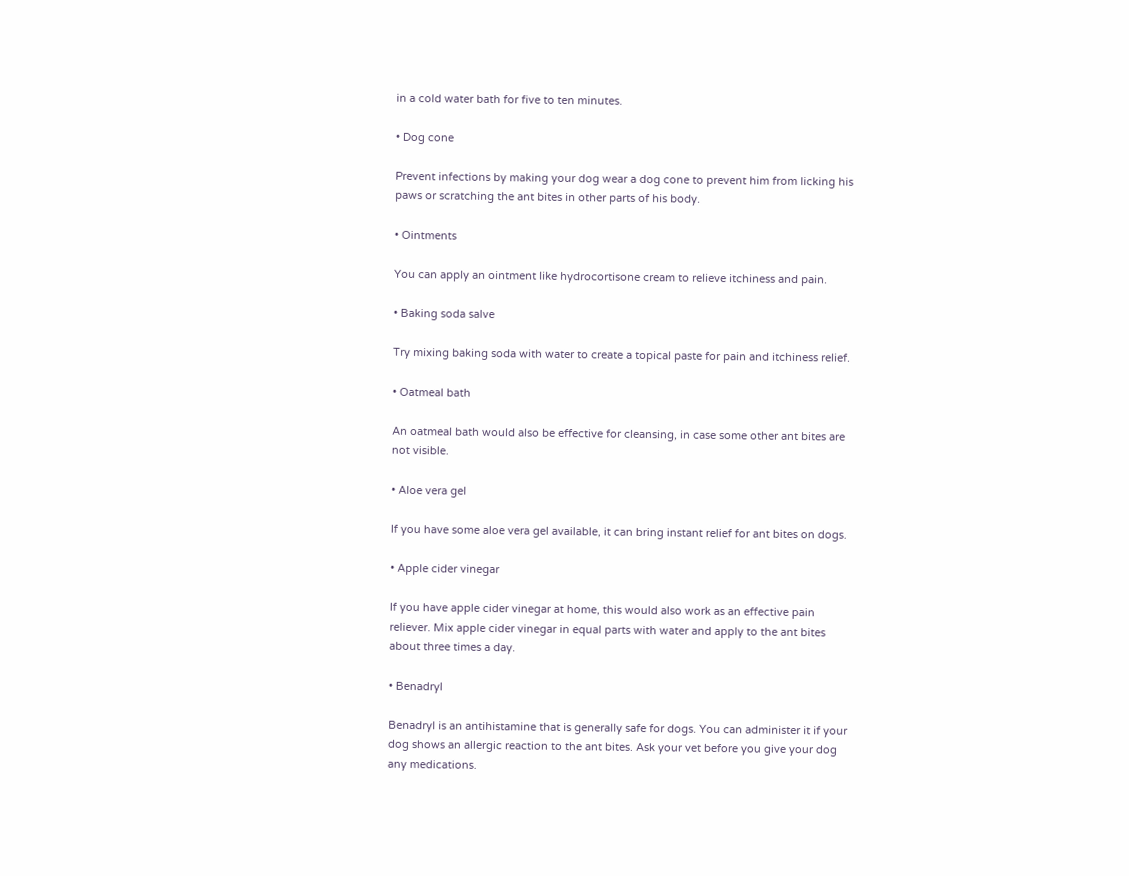in a cold water bath for five to ten minutes.

• Dog cone

Prevent infections by making your dog wear a dog cone to prevent him from licking his paws or scratching the ant bites in other parts of his body.

• Ointments

You can apply an ointment like hydrocortisone cream to relieve itchiness and pain.

• Baking soda salve

Try mixing baking soda with water to create a topical paste for pain and itchiness relief.

• Oatmeal bath

An oatmeal bath would also be effective for cleansing, in case some other ant bites are not visible.

• Aloe vera gel

If you have some aloe vera gel available, it can bring instant relief for ant bites on dogs.

• Apple cider vinegar

If you have apple cider vinegar at home, this would also work as an effective pain reliever. Mix apple cider vinegar in equal parts with water and apply to the ant bites about three times a day.

• Benadryl

Benadryl is an antihistamine that is generally safe for dogs. You can administer it if your dog shows an allergic reaction to the ant bites. Ask your vet before you give your dog any medications.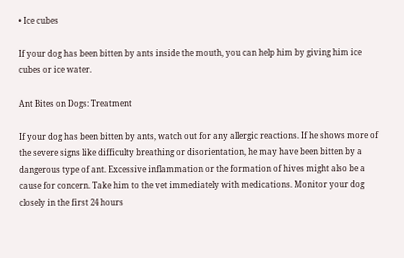• Ice cubes

If your dog has been bitten by ants inside the mouth, you can help him by giving him ice cubes or ice water.

Ant Bites on Dogs: Treatment

If your dog has been bitten by ants, watch out for any allergic reactions. If he shows more of the severe signs like difficulty breathing or disorientation, he may have been bitten by a dangerous type of ant. Excessive inflammation or the formation of hives might also be a cause for concern. Take him to the vet immediately with medications. Monitor your dog closely in the first 24 hours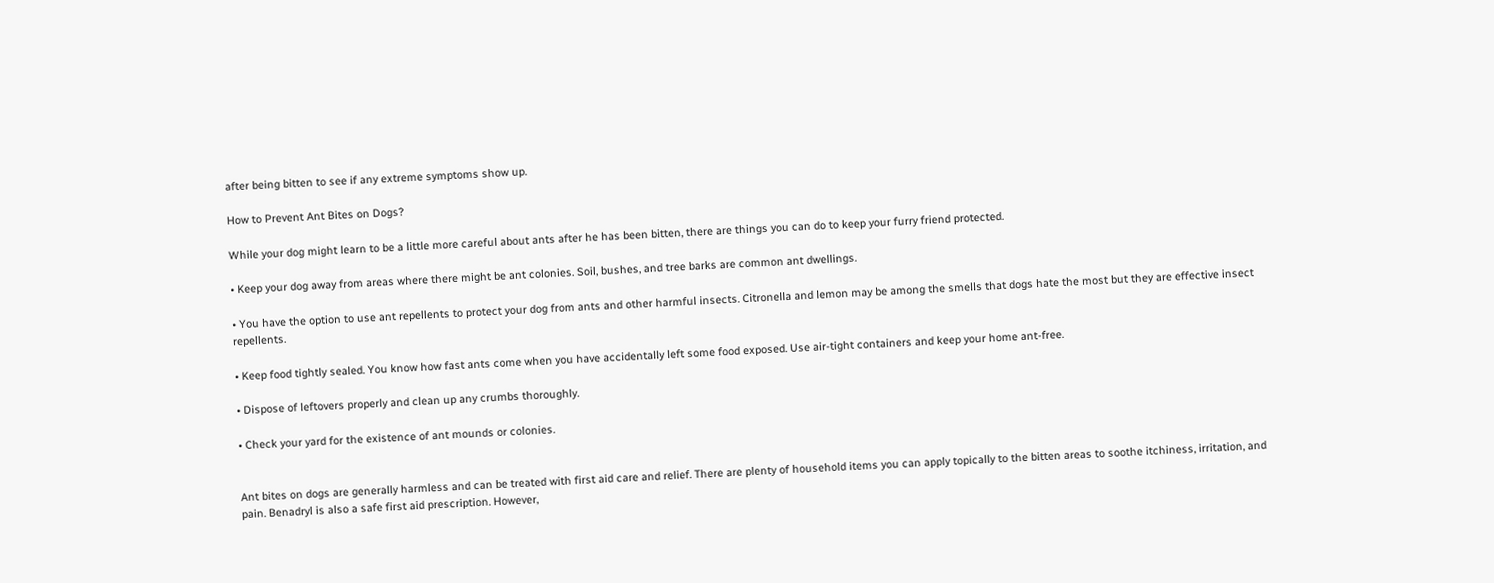after being bitten to see if any extreme symptoms show up.

How to Prevent Ant Bites on Dogs?

While your dog might learn to be a little more careful about ants after he has been bitten, there are things you can do to keep your furry friend protected.

• Keep your dog away from areas where there might be ant colonies. Soil, bushes, and tree barks are common ant dwellings.

• You have the option to use ant repellents to protect your dog from ants and other harmful insects. Citronella and lemon may be among the smells that dogs hate the most but they are effective insect repellents.

• Keep food tightly sealed. You know how fast ants come when you have accidentally left some food exposed. Use air-tight containers and keep your home ant-free.

• Dispose of leftovers properly and clean up any crumbs thoroughly.

• Check your yard for the existence of ant mounds or colonies.


Ant bites on dogs are generally harmless and can be treated with first aid care and relief. There are plenty of household items you can apply topically to the bitten areas to soothe itchiness, irritation, and pain. Benadryl is also a safe first aid prescription. However,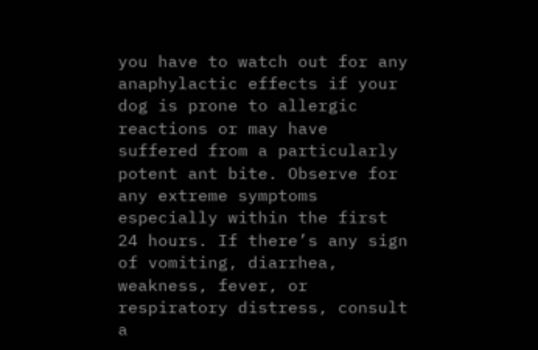you have to watch out for any anaphylactic effects if your dog is prone to allergic reactions or may have suffered from a particularly potent ant bite. Observe for any extreme symptoms especially within the first 24 hours. If there’s any sign of vomiting, diarrhea, weakness, fever, or respiratory distress, consult a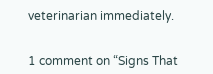veterinarian immediately.


1 comment on “Signs That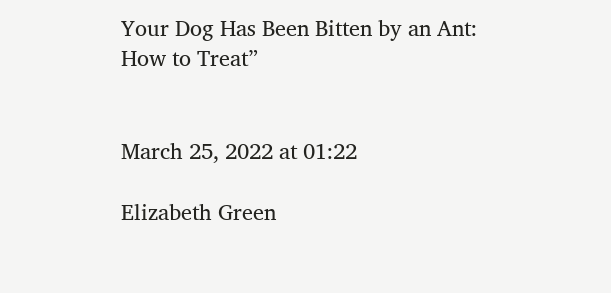Your Dog Has Been Bitten by an Ant: How to Treat”


March 25, 2022 at 01:22

Elizabeth Green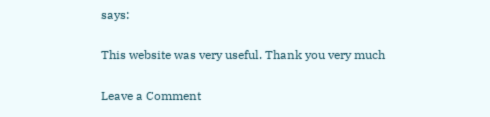says:

This website was very useful. Thank you very much

Leave a Comment